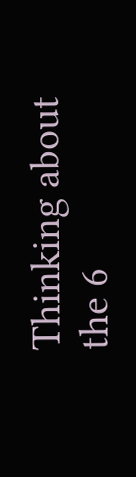Thinking about the 6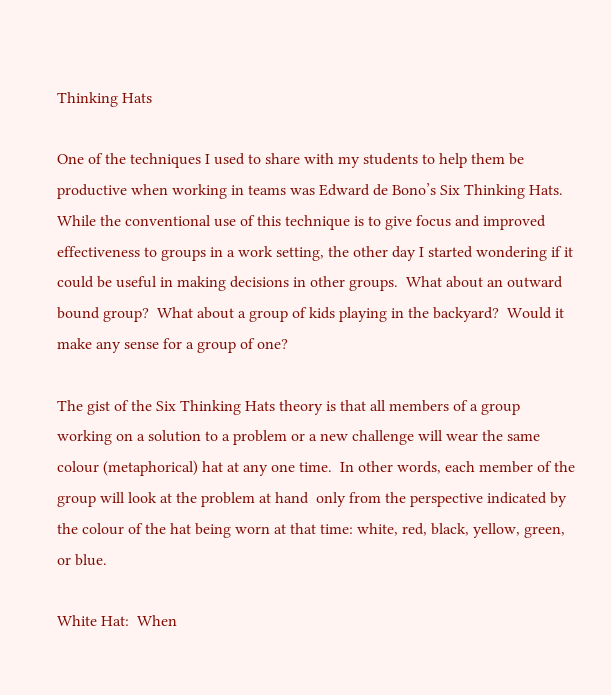Thinking Hats

One of the techniques I used to share with my students to help them be productive when working in teams was Edward de Bono’s Six Thinking Hats.  While the conventional use of this technique is to give focus and improved effectiveness to groups in a work setting, the other day I started wondering if it could be useful in making decisions in other groups.  What about an outward bound group?  What about a group of kids playing in the backyard?  Would it make any sense for a group of one?

The gist of the Six Thinking Hats theory is that all members of a group working on a solution to a problem or a new challenge will wear the same colour (metaphorical) hat at any one time.  In other words, each member of the group will look at the problem at hand  only from the perspective indicated by the colour of the hat being worn at that time: white, red, black, yellow, green, or blue.

White Hat:  When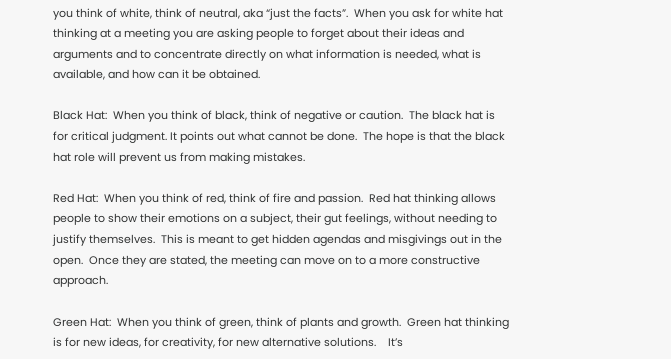you think of white, think of neutral, aka “just the facts”.  When you ask for white hat thinking at a meeting you are asking people to forget about their ideas and arguments and to concentrate directly on what information is needed, what is available, and how can it be obtained.

Black Hat:  When you think of black, think of negative or caution.  The black hat is for critical judgment. It points out what cannot be done.  The hope is that the black hat role will prevent us from making mistakes.

Red Hat:  When you think of red, think of fire and passion.  Red hat thinking allows people to show their emotions on a subject, their gut feelings, without needing to justify themselves.  This is meant to get hidden agendas and misgivings out in the open.  Once they are stated, the meeting can move on to a more constructive approach.

Green Hat:  When you think of green, think of plants and growth.  Green hat thinking is for new ideas, for creativity, for new alternative solutions.    It’s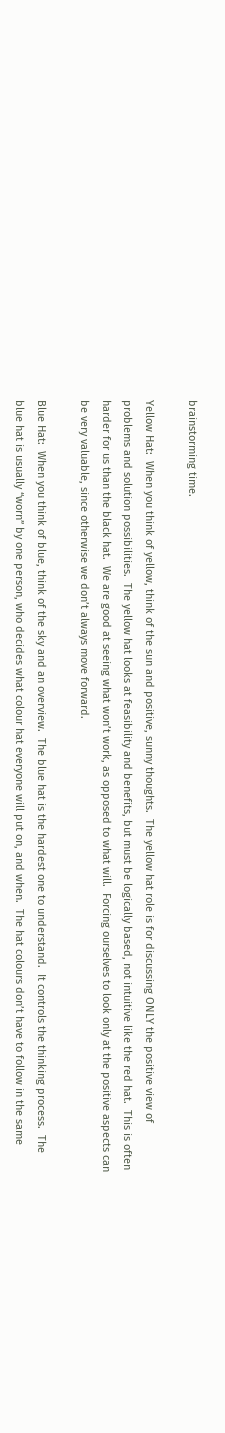brainstorming time.

Yellow Hat:  When you think of yellow, think of the sun and positive, sunny thoughts.  The yellow hat role is for discussing ONLY the positive view of problems and solution possibilities.  The yellow hat looks at feasibility and benefits, but must be logically based, not intuitive like the red hat.  This is often harder for us than the black hat.  We are good at seeing what won’t work, as opposed to what will.  Forcing ourselves to look only at the positive aspects can be very valuable, since otherwise we don’t always move forward.

Blue Hat:  When you think of blue, think of the sky and an overview.  The blue hat is the hardest one to understand.  It controls the thinking process.  The blue hat is usually “worn” by one person, who decides what colour hat everyone will put on, and when.  The hat colours don’t have to follow in the same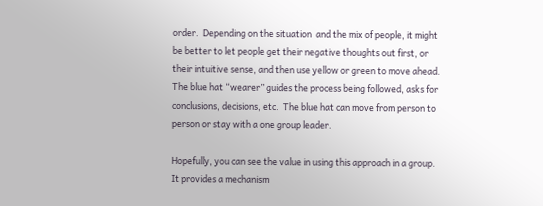order.  Depending on the situation  and the mix of people, it might be better to let people get their negative thoughts out first, or their intuitive sense, and then use yellow or green to move ahead.  The blue hat “wearer” guides the process being followed, asks for conclusions, decisions, etc.  The blue hat can move from person to person or stay with a one group leader.

Hopefully, you can see the value in using this approach in a group.  It provides a mechanism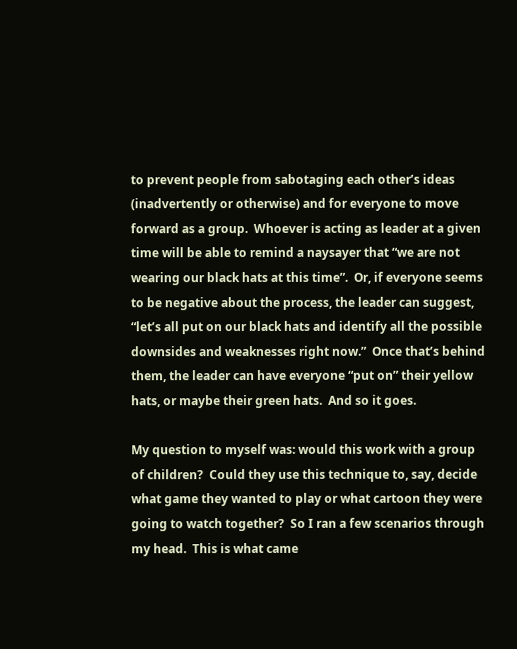to prevent people from sabotaging each other’s ideas (inadvertently or otherwise) and for everyone to move forward as a group.  Whoever is acting as leader at a given time will be able to remind a naysayer that “we are not wearing our black hats at this time”.  Or, if everyone seems to be negative about the process, the leader can suggest, “let’s all put on our black hats and identify all the possible downsides and weaknesses right now.”  Once that’s behind them, the leader can have everyone “put on” their yellow hats, or maybe their green hats.  And so it goes.

My question to myself was: would this work with a group of children?  Could they use this technique to, say, decide what game they wanted to play or what cartoon they were going to watch together?  So I ran a few scenarios through my head.  This is what came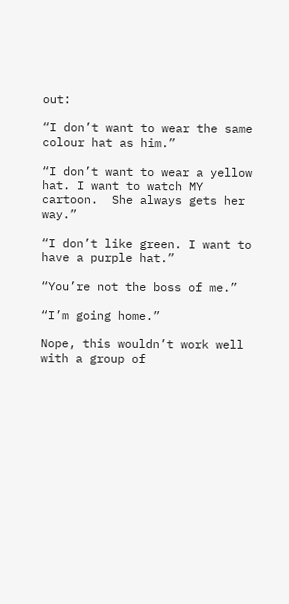out:

“I don’t want to wear the same colour hat as him.”

“I don’t want to wear a yellow hat. I want to watch MY cartoon.  She always gets her way.”

“I don’t like green. I want to have a purple hat.”

“You’re not the boss of me.”

“I’m going home.”

Nope, this wouldn’t work well with a group of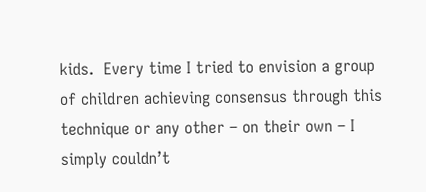kids.  Every time I tried to envision a group of children achieving consensus through this technique or any other – on their own – I simply couldn’t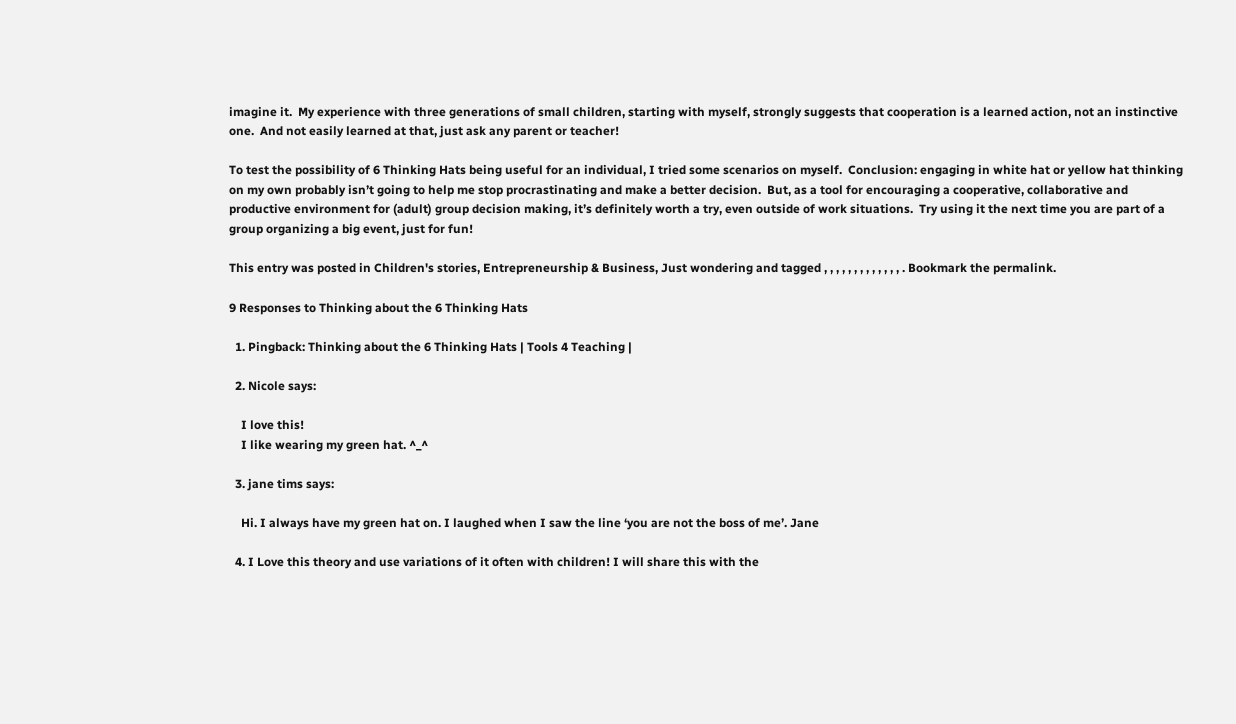imagine it.  My experience with three generations of small children, starting with myself, strongly suggests that cooperation is a learned action, not an instinctive one.  And not easily learned at that, just ask any parent or teacher!

To test the possibility of 6 Thinking Hats being useful for an individual, I tried some scenarios on myself.  Conclusion: engaging in white hat or yellow hat thinking on my own probably isn’t going to help me stop procrastinating and make a better decision.  But, as a tool for encouraging a cooperative, collaborative and productive environment for (adult) group decision making, it’s definitely worth a try, even outside of work situations.  Try using it the next time you are part of a group organizing a big event, just for fun!

This entry was posted in Children's stories, Entrepreneurship & Business, Just wondering and tagged , , , , , , , , , , , , , . Bookmark the permalink.

9 Responses to Thinking about the 6 Thinking Hats

  1. Pingback: Thinking about the 6 Thinking Hats | Tools 4 Teaching |

  2. Nicole says:

    I love this!
    I like wearing my green hat. ^_^

  3. jane tims says:

    Hi. I always have my green hat on. I laughed when I saw the line ‘you are not the boss of me’. Jane

  4. I Love this theory and use variations of it often with children! I will share this with the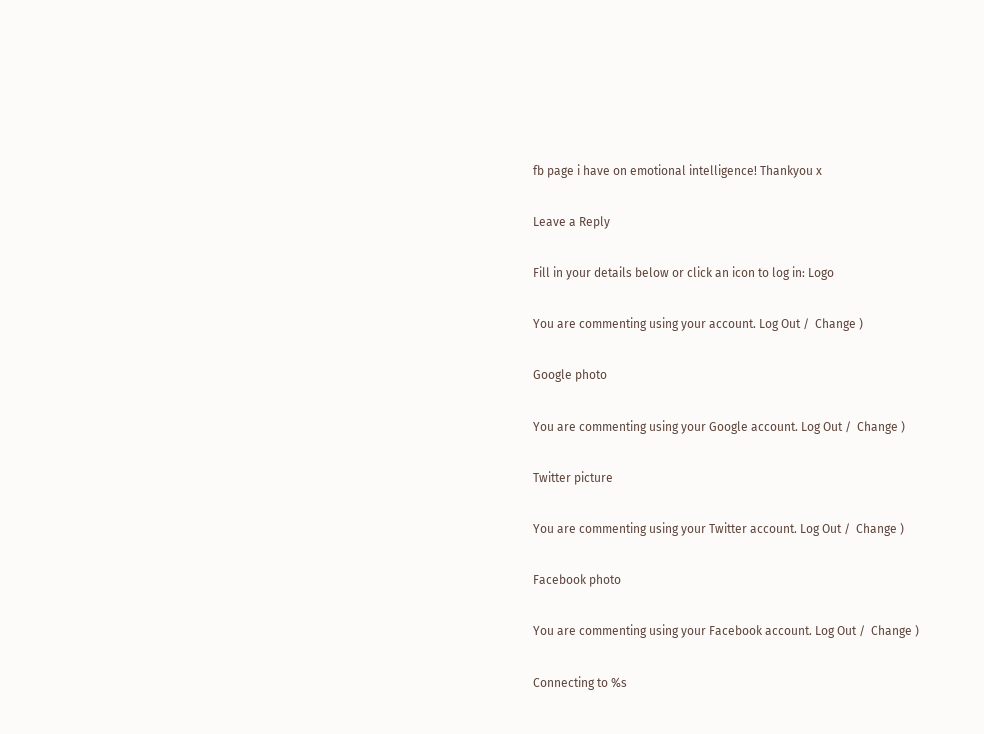fb page i have on emotional intelligence! Thankyou x

Leave a Reply

Fill in your details below or click an icon to log in: Logo

You are commenting using your account. Log Out /  Change )

Google photo

You are commenting using your Google account. Log Out /  Change )

Twitter picture

You are commenting using your Twitter account. Log Out /  Change )

Facebook photo

You are commenting using your Facebook account. Log Out /  Change )

Connecting to %s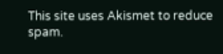This site uses Akismet to reduce spam.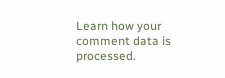Learn how your comment data is processed.